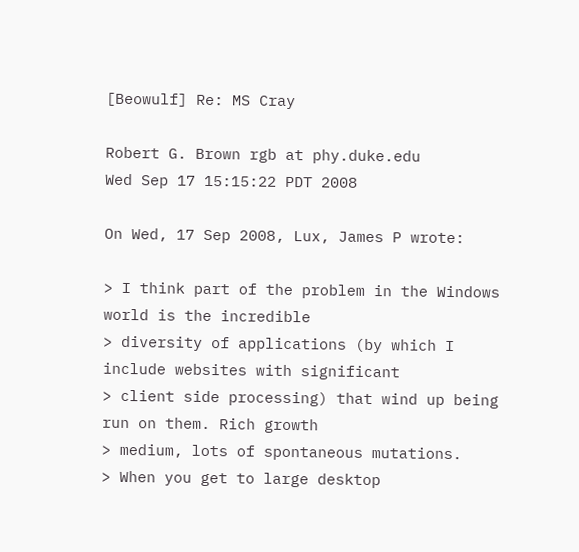[Beowulf] Re: MS Cray

Robert G. Brown rgb at phy.duke.edu
Wed Sep 17 15:15:22 PDT 2008

On Wed, 17 Sep 2008, Lux, James P wrote:

> I think part of the problem in the Windows world is the incredible
> diversity of applications (by which I include websites with significant
> client side processing) that wind up being run on them. Rich growth
> medium, lots of spontaneous mutations.
> When you get to large desktop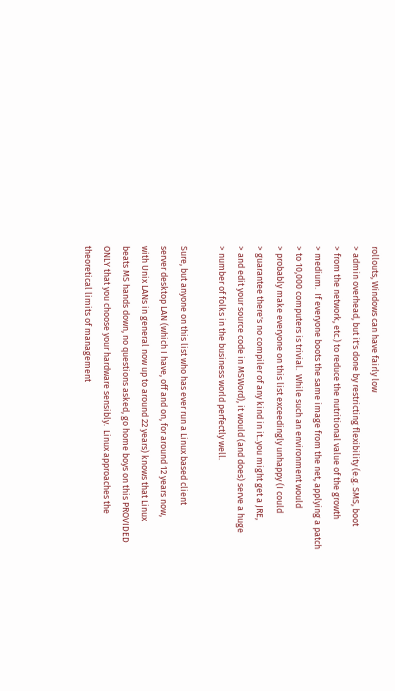rollouts, Windows can have fairly low
> admin overhead, but it's done by restricting flexibility (e.g. SMS, boot
> from the network, etc.) to reduce the nutritional value of the growth
> medium.  If everyone boots the same image from the net, applying a patch
> to 10,000 computers is trivial.  While such an environment would
> probably make everyone on this list exceedingly unhappy (I could
> guarantee there's no compiler of any kind in it..you might get a JRE,
> and edit your source code in MSWord), it would (and does) serve a huge
> number of folks in the business world perfectly well.

Sure, but anyone on this list who has ever run a Linux based client
server desktop LAN (which I have, off and on, for around 12 years now,
with Unix LANs in general now up to around 22 years) knows that Linux
beats MS hands down, no questions asked, go home boys on this PROVIDED
ONLY that you choose your hardware sensibly.  Linux approaches the
theoretical limits of management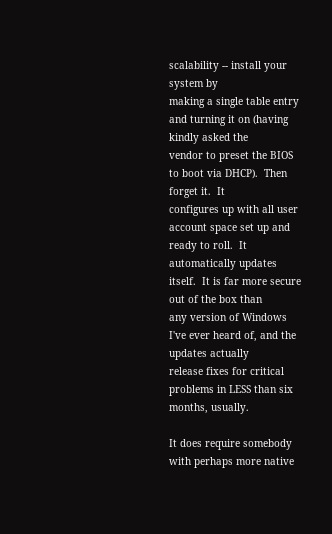scalability -- install your system by
making a single table entry and turning it on (having kindly asked the
vendor to preset the BIOS to boot via DHCP).  Then forget it.  It
configures up with all user account space set up and ready to roll.  It
automatically updates itself.  It is far more secure out of the box than
any version of Windows I've ever heard of, and the updates actually
release fixes for critical problems in LESS than six months, usually.

It does require somebody with perhaps more native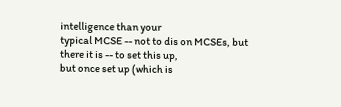intelligence than your
typical MCSE -- not to dis on MCSEs, but there it is -- to set this up,
but once set up (which is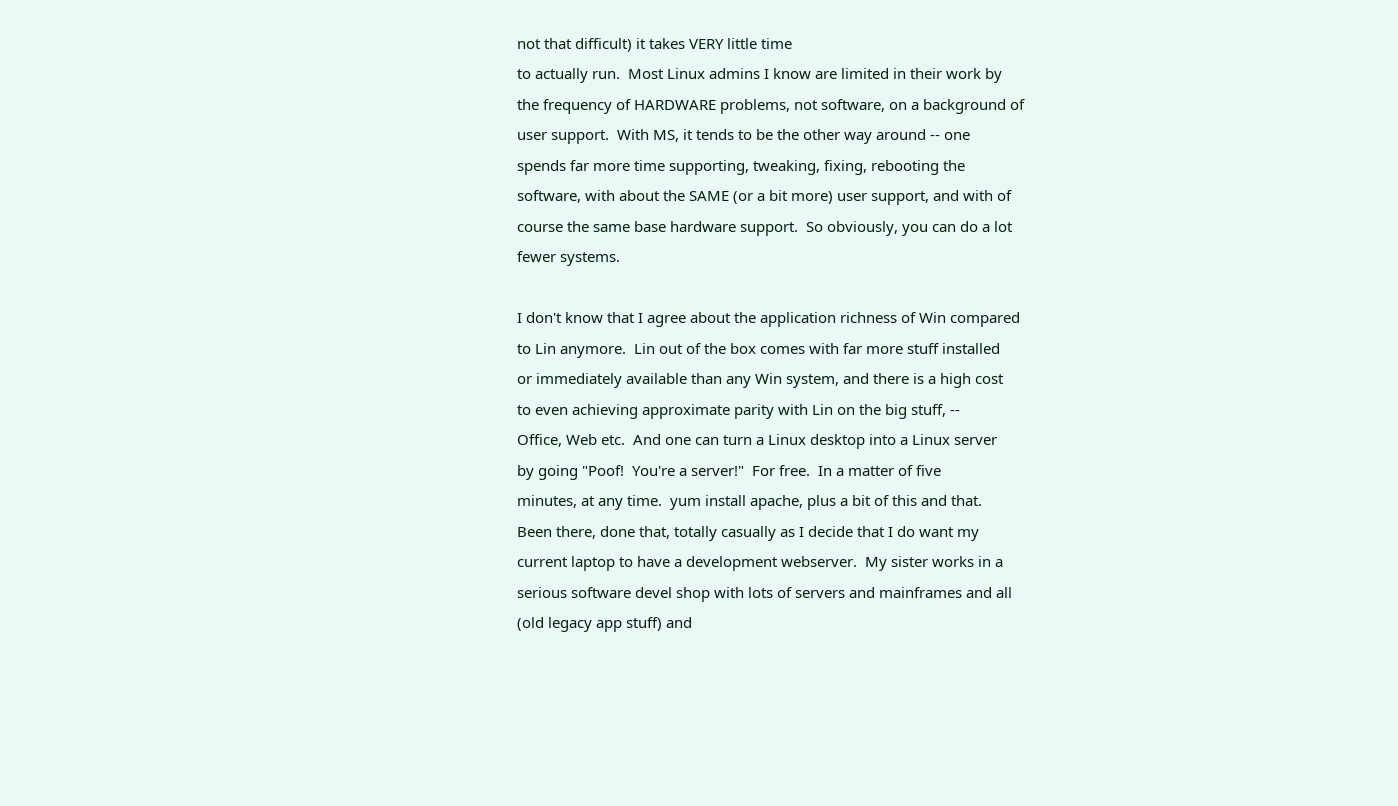not that difficult) it takes VERY little time
to actually run.  Most Linux admins I know are limited in their work by
the frequency of HARDWARE problems, not software, on a background of
user support.  With MS, it tends to be the other way around -- one
spends far more time supporting, tweaking, fixing, rebooting the
software, with about the SAME (or a bit more) user support, and with of
course the same base hardware support.  So obviously, you can do a lot
fewer systems.

I don't know that I agree about the application richness of Win compared
to Lin anymore.  Lin out of the box comes with far more stuff installed
or immediately available than any Win system, and there is a high cost
to even achieving approximate parity with Lin on the big stuff, --
Office, Web etc.  And one can turn a Linux desktop into a Linux server
by going "Poof!  You're a server!"  For free.  In a matter of five
minutes, at any time.  yum install apache, plus a bit of this and that.
Been there, done that, totally casually as I decide that I do want my
current laptop to have a development webserver.  My sister works in a
serious software devel shop with lots of servers and mainframes and all
(old legacy app stuff) and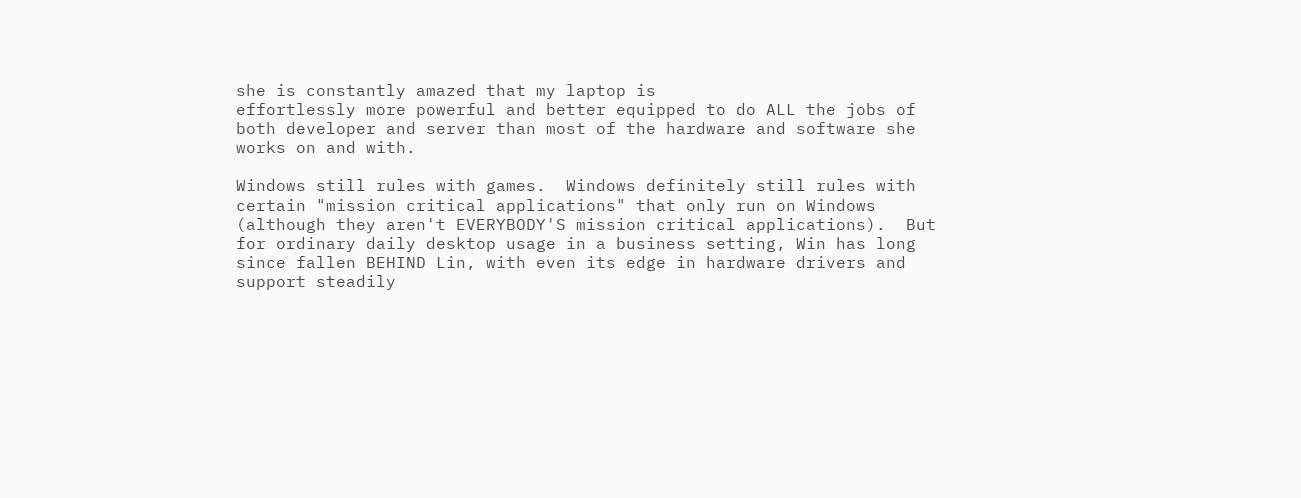she is constantly amazed that my laptop is
effortlessly more powerful and better equipped to do ALL the jobs of
both developer and server than most of the hardware and software she
works on and with.

Windows still rules with games.  Windows definitely still rules with
certain "mission critical applications" that only run on Windows
(although they aren't EVERYBODY'S mission critical applications).  But
for ordinary daily desktop usage in a business setting, Win has long
since fallen BEHIND Lin, with even its edge in hardware drivers and
support steadily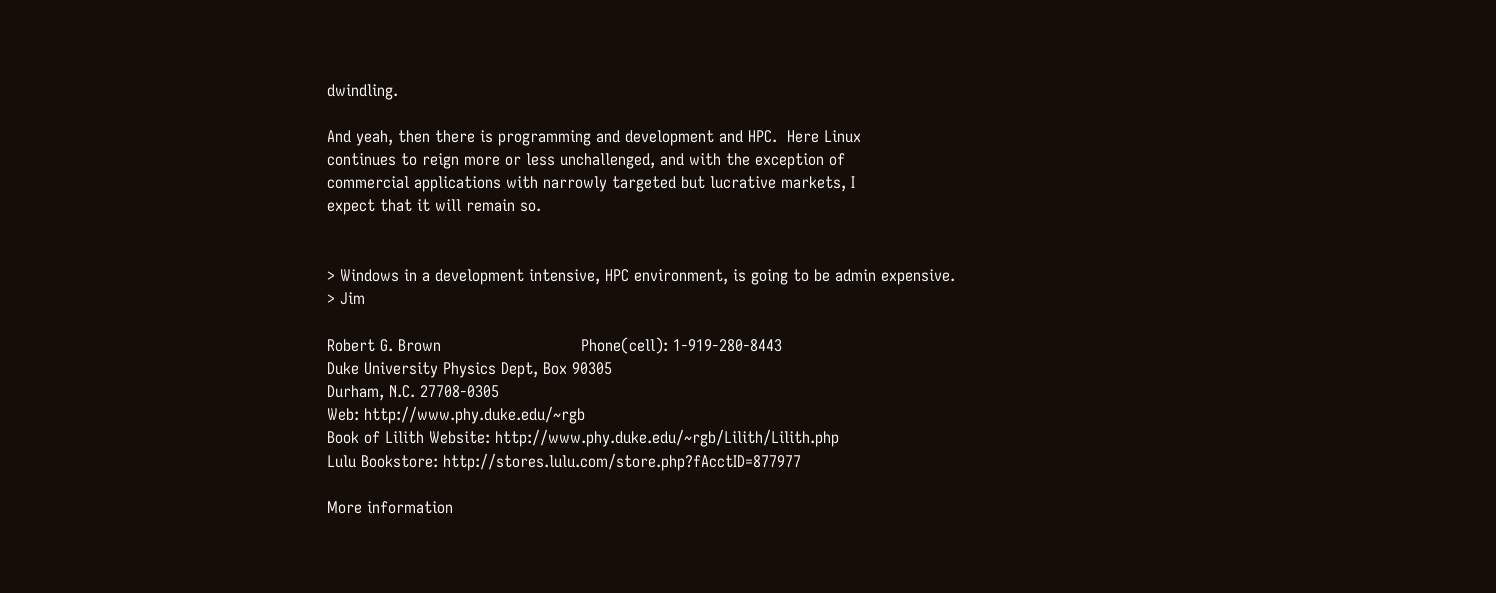dwindling.

And yeah, then there is programming and development and HPC.  Here Linux
continues to reign more or less unchallenged, and with the exception of
commercial applications with narrowly targeted but lucrative markets, I
expect that it will remain so.


> Windows in a development intensive, HPC environment, is going to be admin expensive.
> Jim

Robert G. Brown                            Phone(cell): 1-919-280-8443
Duke University Physics Dept, Box 90305
Durham, N.C. 27708-0305
Web: http://www.phy.duke.edu/~rgb
Book of Lilith Website: http://www.phy.duke.edu/~rgb/Lilith/Lilith.php
Lulu Bookstore: http://stores.lulu.com/store.php?fAcctID=877977

More information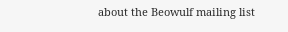about the Beowulf mailing list